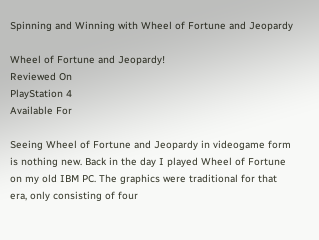Spinning and Winning with Wheel of Fortune and Jeopardy

Wheel of Fortune and Jeopardy!
Reviewed On
PlayStation 4
Available For

Seeing Wheel of Fortune and Jeopardy in videogame form is nothing new. Back in the day I played Wheel of Fortune on my old IBM PC. The graphics were traditional for that era, only consisting of four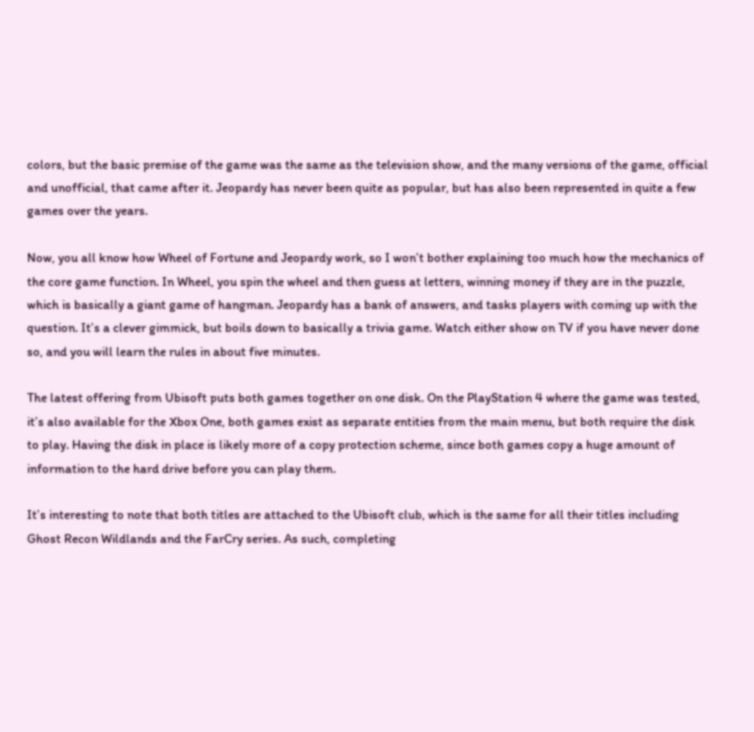colors, but the basic premise of the game was the same as the television show, and the many versions of the game, official and unofficial, that came after it. Jeopardy has never been quite as popular, but has also been represented in quite a few games over the years.

Now, you all know how Wheel of Fortune and Jeopardy work, so I won’t bother explaining too much how the mechanics of the core game function. In Wheel, you spin the wheel and then guess at letters, winning money if they are in the puzzle, which is basically a giant game of hangman. Jeopardy has a bank of answers, and tasks players with coming up with the question. It’s a clever gimmick, but boils down to basically a trivia game. Watch either show on TV if you have never done so, and you will learn the rules in about five minutes.

The latest offering from Ubisoft puts both games together on one disk. On the PlayStation 4 where the game was tested, it’s also available for the Xbox One, both games exist as separate entities from the main menu, but both require the disk to play. Having the disk in place is likely more of a copy protection scheme, since both games copy a huge amount of information to the hard drive before you can play them.

It’s interesting to note that both titles are attached to the Ubisoft club, which is the same for all their titles including Ghost Recon Wildlands and the FarCry series. As such, completing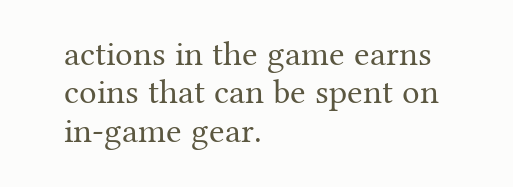actions in the game earns coins that can be spent on in-game gear.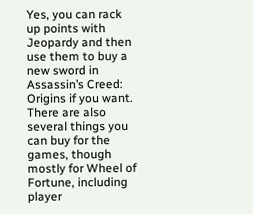Yes, you can rack up points with Jeopardy and then use them to buy a new sword in Assassin’s Creed: Origins if you want. There are also several things you can buy for the games, though mostly for Wheel of Fortune, including player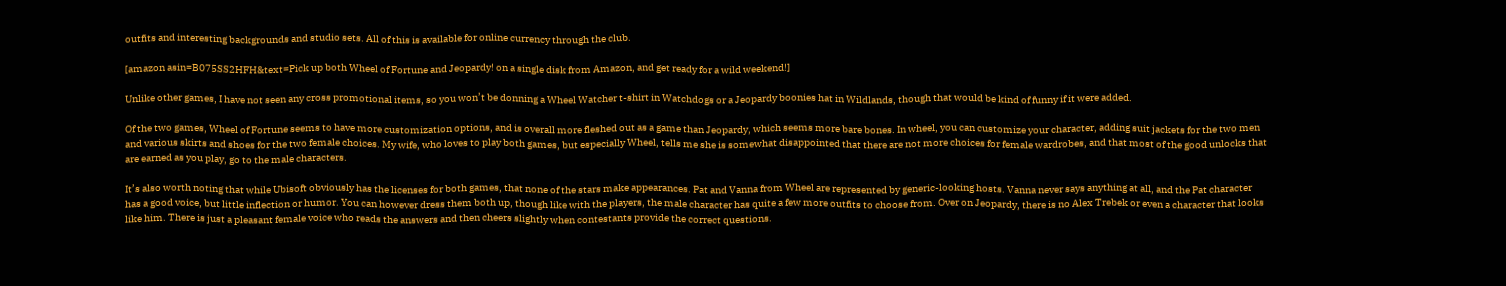outfits and interesting backgrounds and studio sets. All of this is available for online currency through the club.

[amazon asin=B075SS2HFH&text=Pick up both Wheel of Fortune and Jeopardy! on a single disk from Amazon, and get ready for a wild weekend!]

Unlike other games, I have not seen any cross promotional items, so you won’t be donning a Wheel Watcher t-shirt in Watchdogs or a Jeopardy boonies hat in Wildlands, though that would be kind of funny if it were added.

Of the two games, Wheel of Fortune seems to have more customization options, and is overall more fleshed out as a game than Jeopardy, which seems more bare bones. In wheel, you can customize your character, adding suit jackets for the two men and various skirts and shoes for the two female choices. My wife, who loves to play both games, but especially Wheel, tells me she is somewhat disappointed that there are not more choices for female wardrobes, and that most of the good unlocks that are earned as you play, go to the male characters.

It’s also worth noting that while Ubisoft obviously has the licenses for both games, that none of the stars make appearances. Pat and Vanna from Wheel are represented by generic-looking hosts. Vanna never says anything at all, and the Pat character has a good voice, but little inflection or humor. You can however dress them both up, though like with the players, the male character has quite a few more outfits to choose from. Over on Jeopardy, there is no Alex Trebek or even a character that looks like him. There is just a pleasant female voice who reads the answers and then cheers slightly when contestants provide the correct questions.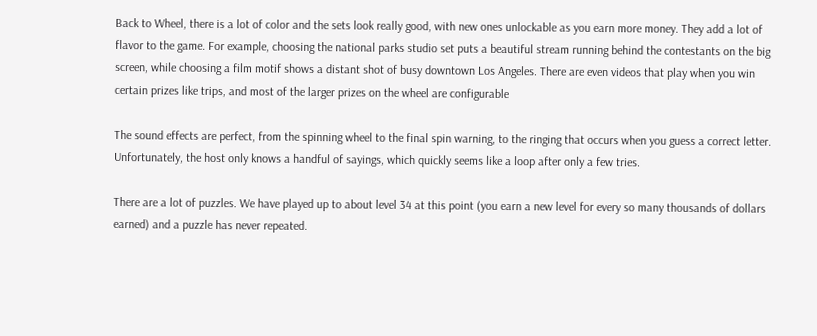Back to Wheel, there is a lot of color and the sets look really good, with new ones unlockable as you earn more money. They add a lot of flavor to the game. For example, choosing the national parks studio set puts a beautiful stream running behind the contestants on the big screen, while choosing a film motif shows a distant shot of busy downtown Los Angeles. There are even videos that play when you win certain prizes like trips, and most of the larger prizes on the wheel are configurable

The sound effects are perfect, from the spinning wheel to the final spin warning, to the ringing that occurs when you guess a correct letter. Unfortunately, the host only knows a handful of sayings, which quickly seems like a loop after only a few tries.

There are a lot of puzzles. We have played up to about level 34 at this point (you earn a new level for every so many thousands of dollars earned) and a puzzle has never repeated.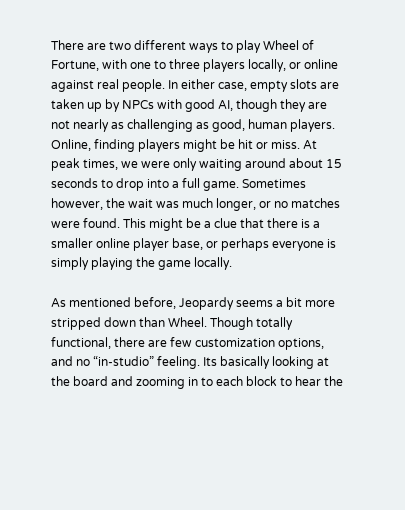There are two different ways to play Wheel of Fortune, with one to three players locally, or online against real people. In either case, empty slots are taken up by NPCs with good AI, though they are not nearly as challenging as good, human players. Online, finding players might be hit or miss. At peak times, we were only waiting around about 15 seconds to drop into a full game. Sometimes however, the wait was much longer, or no matches were found. This might be a clue that there is a smaller online player base, or perhaps everyone is simply playing the game locally.

As mentioned before, Jeopardy seems a bit more stripped down than Wheel. Though totally functional, there are few customization options, and no “in-studio” feeling. Its basically looking at the board and zooming in to each block to hear the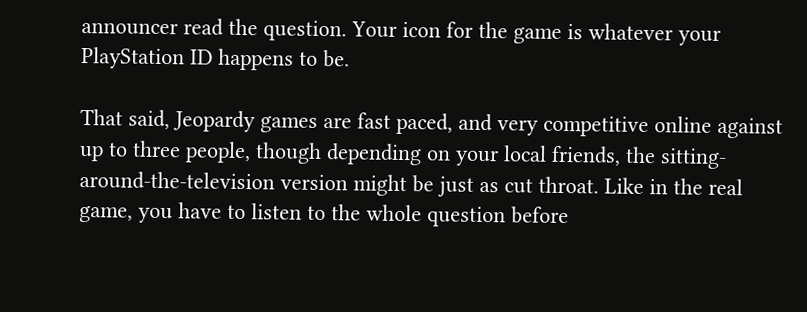announcer read the question. Your icon for the game is whatever your PlayStation ID happens to be.

That said, Jeopardy games are fast paced, and very competitive online against up to three people, though depending on your local friends, the sitting-around-the-television version might be just as cut throat. Like in the real game, you have to listen to the whole question before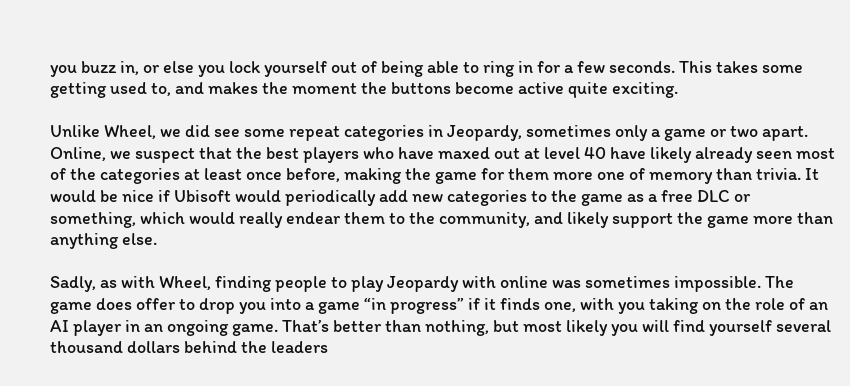you buzz in, or else you lock yourself out of being able to ring in for a few seconds. This takes some getting used to, and makes the moment the buttons become active quite exciting.

Unlike Wheel, we did see some repeat categories in Jeopardy, sometimes only a game or two apart. Online, we suspect that the best players who have maxed out at level 40 have likely already seen most of the categories at least once before, making the game for them more one of memory than trivia. It would be nice if Ubisoft would periodically add new categories to the game as a free DLC or something, which would really endear them to the community, and likely support the game more than anything else.

Sadly, as with Wheel, finding people to play Jeopardy with online was sometimes impossible. The game does offer to drop you into a game “in progress” if it finds one, with you taking on the role of an AI player in an ongoing game. That’s better than nothing, but most likely you will find yourself several thousand dollars behind the leaders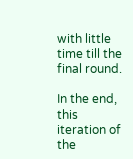with little time till the final round.

In the end, this iteration of the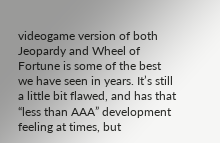videogame version of both Jeopardy and Wheel of Fortune is some of the best we have seen in years. It’s still a little bit flawed, and has that “less than AAA” development feeling at times, but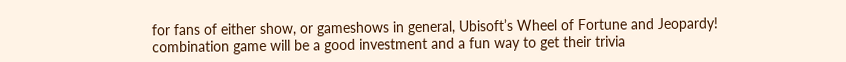for fans of either show, or gameshows in general, Ubisoft’s Wheel of Fortune and Jeopardy! combination game will be a good investment and a fun way to get their trivia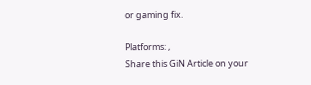or gaming fix.

Platforms: ,
Share this GiN Article on your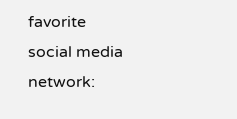favorite social media network: